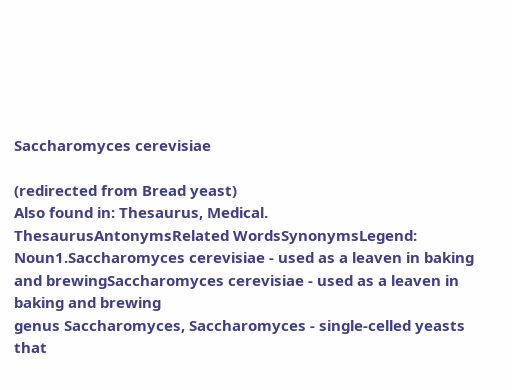Saccharomyces cerevisiae

(redirected from Bread yeast)
Also found in: Thesaurus, Medical.
ThesaurusAntonymsRelated WordsSynonymsLegend:
Noun1.Saccharomyces cerevisiae - used as a leaven in baking and brewingSaccharomyces cerevisiae - used as a leaven in baking and brewing
genus Saccharomyces, Saccharomyces - single-celled yeasts that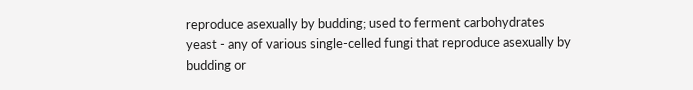reproduce asexually by budding; used to ferment carbohydrates
yeast - any of various single-celled fungi that reproduce asexually by budding or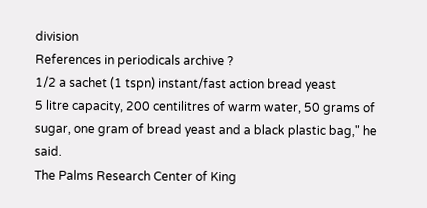division
References in periodicals archive ?
1/2 a sachet (1 tspn) instant/fast action bread yeast
5 litre capacity, 200 centilitres of warm water, 50 grams of sugar, one gram of bread yeast and a black plastic bag," he said.
The Palms Research Center of King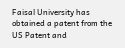Faisal University has obtained a patent from the US Patent and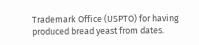Trademark Office (USPTO) for having produced bread yeast from dates.